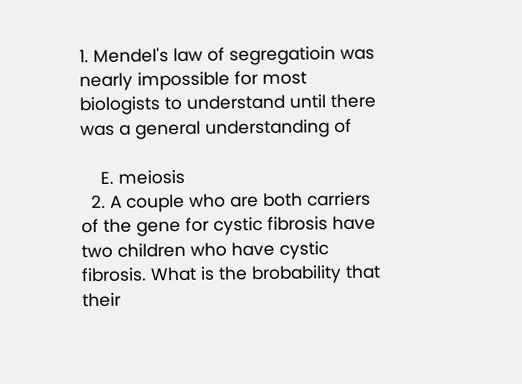1. Mendel's law of segregatioin was nearly impossible for most biologists to understand until there was a general understanding of

    E. meiosis
  2. A couple who are both carriers of the gene for cystic fibrosis have two children who have cystic fibrosis. What is the brobability that their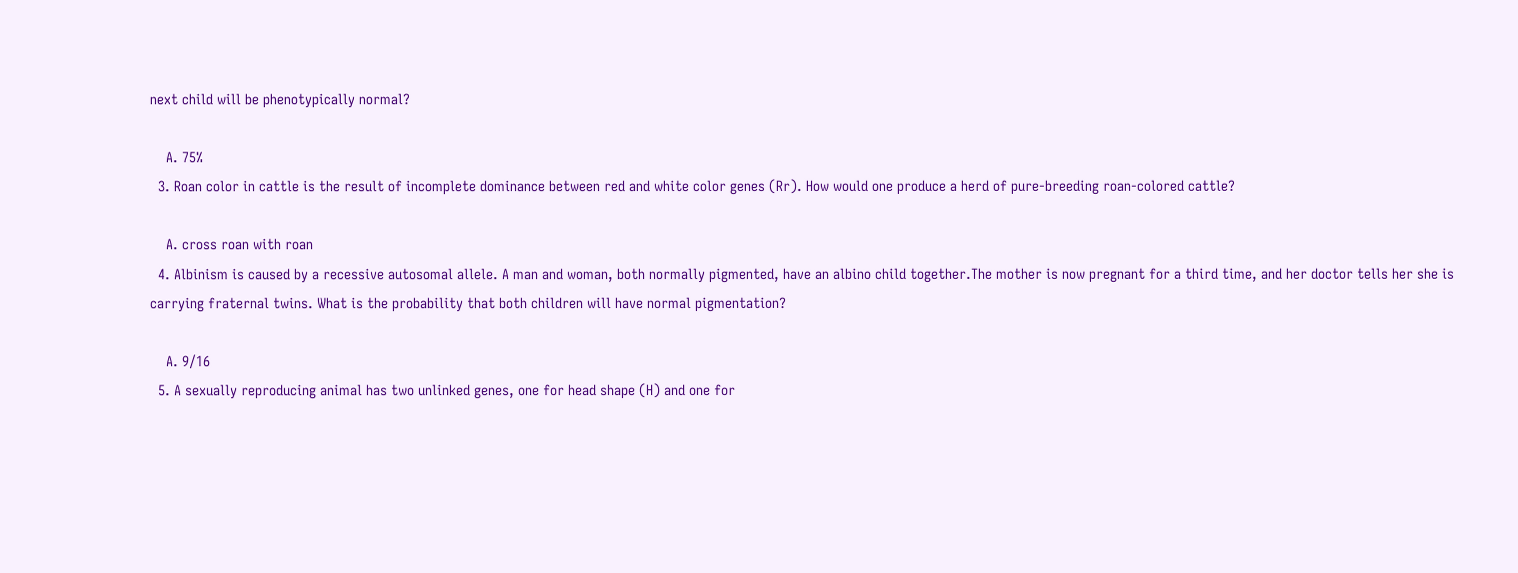next child will be phenotypically normal?

    A. 75%
  3. Roan color in cattle is the result of incomplete dominance between red and white color genes (Rr). How would one produce a herd of pure-breeding roan-colored cattle?

    A. cross roan with roan
  4. Albinism is caused by a recessive autosomal allele. A man and woman, both normally pigmented, have an albino child together.The mother is now pregnant for a third time, and her doctor tells her she is carrying fraternal twins. What is the probability that both children will have normal pigmentation?

    A. 9/16
  5. A sexually reproducing animal has two unlinked genes, one for head shape (H) and one for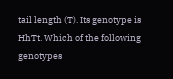tail length (T). Its genotype is HhTt. Which of the following genotypes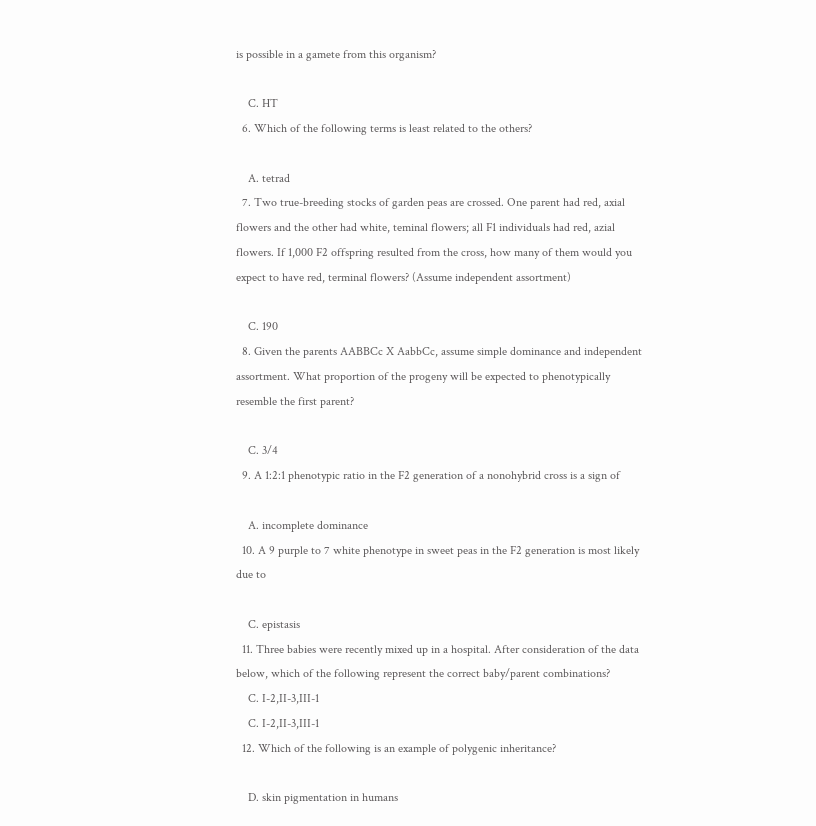is possible in a gamete from this organism?

    C. HT
  6. Which of the following terms is least related to the others?

    A. tetrad
  7. Two true-breeding stocks of garden peas are crossed. One parent had red, axial flowers and the other had white, teminal flowers; all F1 individuals had red, azial flowers. If 1,000 F2 offspring resulted from the cross, how many of them would you expect to have red, terminal flowers? (Assume independent assortment)

    C. 190
  8. Given the parents AABBCc X AabbCc, assume simple dominance and independent assortment. What proportion of the progeny will be expected to phenotypically resemble the first parent?

    C. 3/4
  9. A 1:2:1 phenotypic ratio in the F2 generation of a nonohybrid cross is a sign of

    A. incomplete dominance
  10. A 9 purple to 7 white phenotype in sweet peas in the F2 generation is most likely due to

    C. epistasis
  11. Three babies were recently mixed up in a hospital. After consideration of the data below, which of the following represent the correct baby/parent combinations?
    C. I-2,II-3,III-1
    C. I-2,II-3,III-1
  12. Which of the following is an example of polygenic inheritance?

    D. skin pigmentation in humans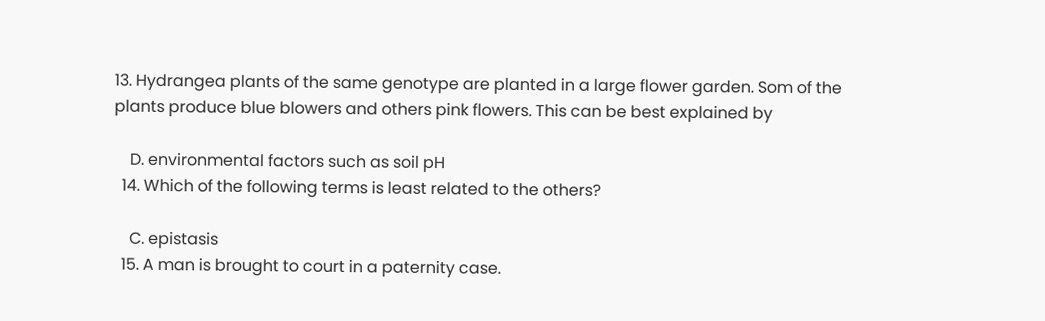13. Hydrangea plants of the same genotype are planted in a large flower garden. Som of the plants produce blue blowers and others pink flowers. This can be best explained by

    D. environmental factors such as soil pH
  14. Which of the following terms is least related to the others?

    C. epistasis
  15. A man is brought to court in a paternity case.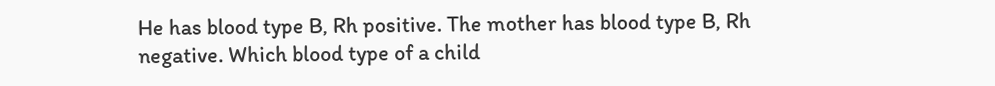He has blood type B, Rh positive. The mother has blood type B, Rh negative. Which blood type of a child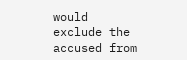would exclude the accused from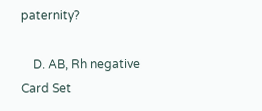paternity?

    D. AB, Rh negative
Card Set